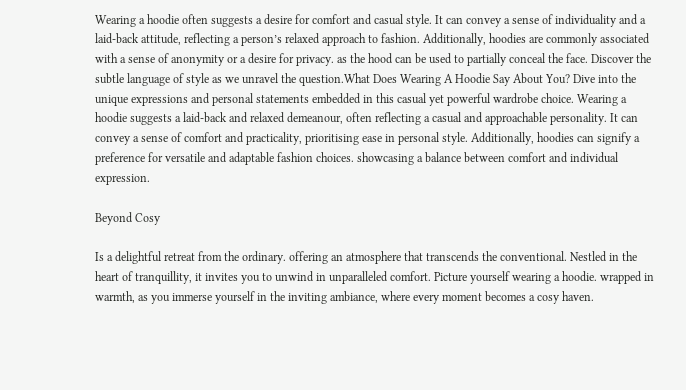Wearing a hoodie often suggests a desire for comfort and casual style. It can convey a sense of individuality and a laid-back attitude, reflecting a person’s relaxed approach to fashion. Additionally, hoodies are commonly associated with a sense of anonymity or a desire for privacy. as the hood can be used to partially conceal the face. Discover the subtle language of style as we unravel the question.What Does Wearing A Hoodie Say About You? Dive into the unique expressions and personal statements embedded in this casual yet powerful wardrobe choice. Wearing a hoodie suggests a laid-back and relaxed demeanour, often reflecting a casual and approachable personality. It can convey a sense of comfort and practicality, prioritising ease in personal style. Additionally, hoodies can signify a preference for versatile and adaptable fashion choices. showcasing a balance between comfort and individual expression.

Beyond Cosy

Is a delightful retreat from the ordinary. offering an atmosphere that transcends the conventional. Nestled in the heart of tranquillity, it invites you to unwind in unparalleled comfort. Picture yourself wearing a hoodie. wrapped in warmth, as you immerse yourself in the inviting ambiance, where every moment becomes a cosy haven.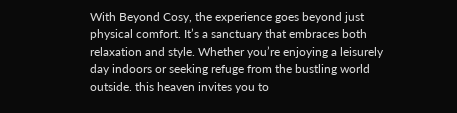With Beyond Cosy, the experience goes beyond just physical comfort. It’s a sanctuary that embraces both relaxation and style. Whether you’re enjoying a leisurely day indoors or seeking refuge from the bustling world outside. this heaven invites you to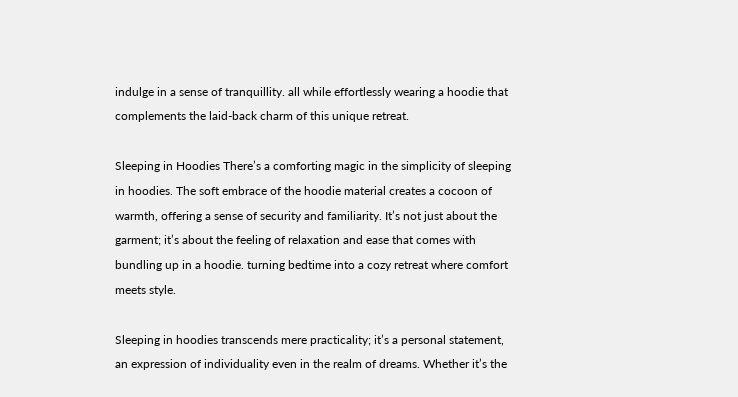indulge in a sense of tranquillity. all while effortlessly wearing a hoodie that complements the laid-back charm of this unique retreat.

Sleeping in Hoodies There’s a comforting magic in the simplicity of sleeping in hoodies. The soft embrace of the hoodie material creates a cocoon of warmth, offering a sense of security and familiarity. It’s not just about the garment; it’s about the feeling of relaxation and ease that comes with bundling up in a hoodie. turning bedtime into a cozy retreat where comfort meets style.

Sleeping in hoodies transcends mere practicality; it’s a personal statement, an expression of individuality even in the realm of dreams. Whether it’s the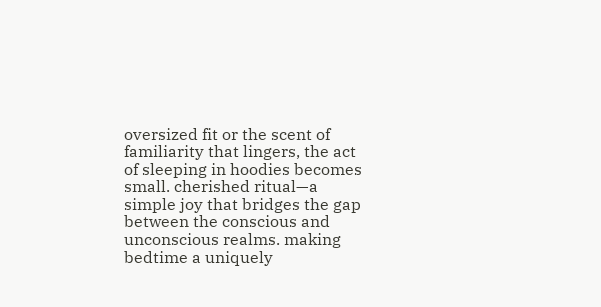oversized fit or the scent of familiarity that lingers, the act of sleeping in hoodies becomes small. cherished ritual—a simple joy that bridges the gap between the conscious and unconscious realms. making bedtime a uniquely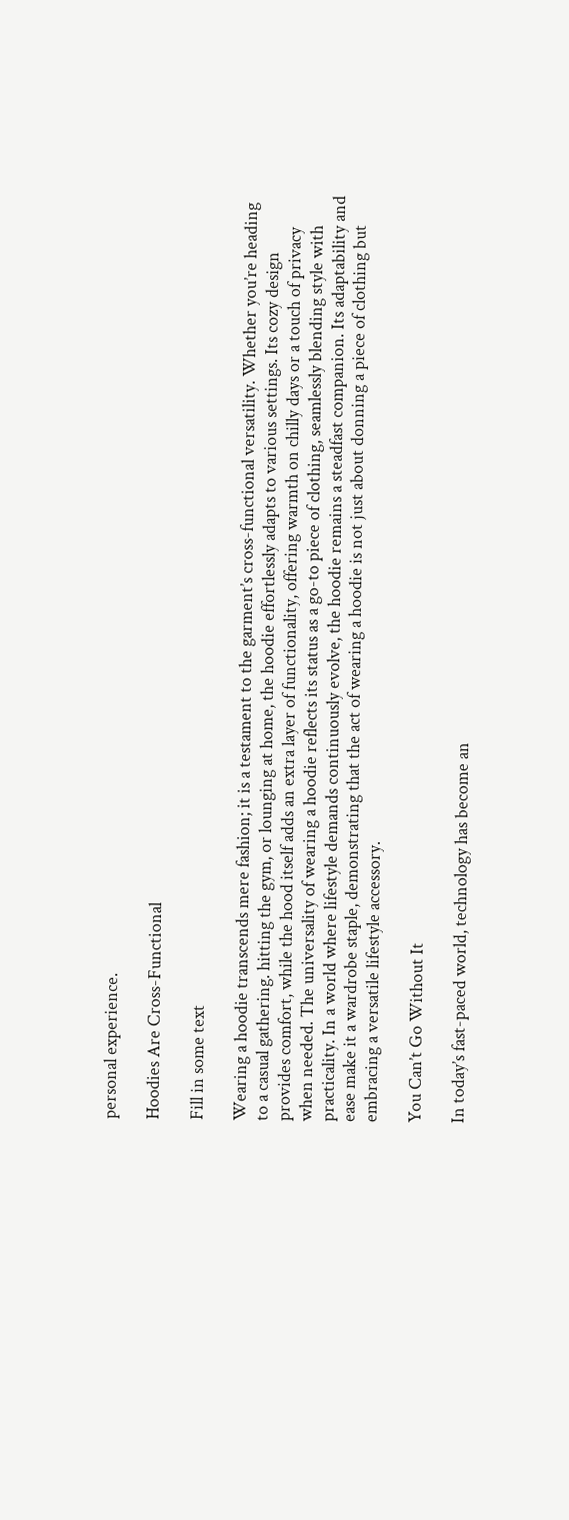personal experience.

Hoodies Are Cross-Functional

Fill in some text

Wearing a hoodie transcends mere fashion; it is a testament to the garment’s cross-functional versatility. Whether you’re heading to a casual gathering. hitting the gym, or lounging at home, the hoodie effortlessly adapts to various settings. Its cozy design provides comfort, while the hood itself adds an extra layer of functionality, offering warmth on chilly days or a touch of privacy when needed. The universality of wearing a hoodie reflects its status as a go-to piece of clothing, seamlessly blending style with practicality. In a world where lifestyle demands continuously evolve, the hoodie remains a steadfast companion. Its adaptability and ease make it a wardrobe staple, demonstrating that the act of wearing a hoodie is not just about donning a piece of clothing but embracing a versatile lifestyle accessory.

You Can’t Go Without It

In today’s fast-paced world, technology has become an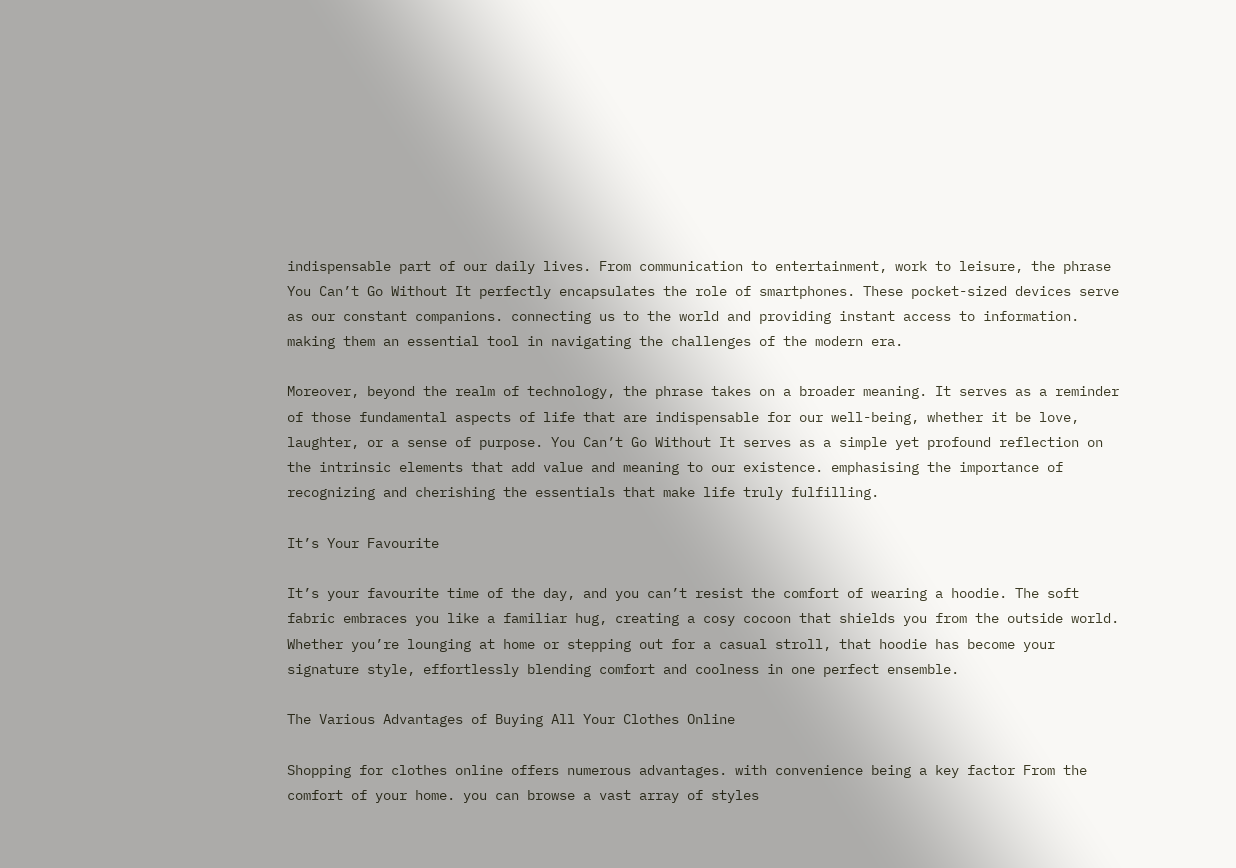indispensable part of our daily lives. From communication to entertainment, work to leisure, the phrase You Can’t Go Without It perfectly encapsulates the role of smartphones. These pocket-sized devices serve as our constant companions. connecting us to the world and providing instant access to information. making them an essential tool in navigating the challenges of the modern era.

Moreover, beyond the realm of technology, the phrase takes on a broader meaning. It serves as a reminder of those fundamental aspects of life that are indispensable for our well-being, whether it be love, laughter, or a sense of purpose. You Can’t Go Without It serves as a simple yet profound reflection on the intrinsic elements that add value and meaning to our existence. emphasising the importance of recognizing and cherishing the essentials that make life truly fulfilling.

It’s Your Favourite

It’s your favourite time of the day, and you can’t resist the comfort of wearing a hoodie. The soft fabric embraces you like a familiar hug, creating a cosy cocoon that shields you from the outside world. Whether you’re lounging at home or stepping out for a casual stroll, that hoodie has become your signature style, effortlessly blending comfort and coolness in one perfect ensemble.

The Various Advantages of Buying All Your Clothes Online

Shopping for clothes online offers numerous advantages. with convenience being a key factor From the comfort of your home. you can browse a vast array of styles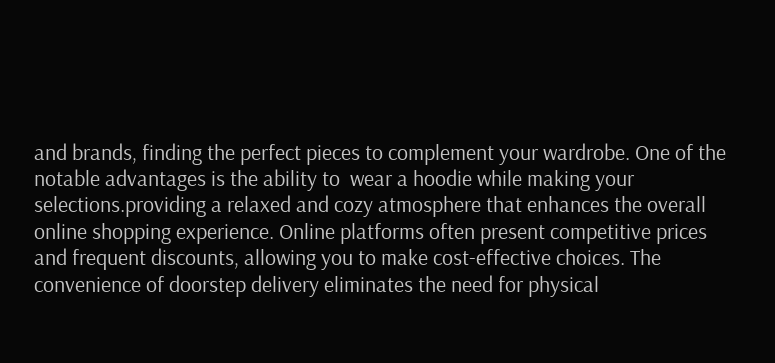and brands, finding the perfect pieces to complement your wardrobe. One of the notable advantages is the ability to  wear a hoodie while making your selections.providing a relaxed and cozy atmosphere that enhances the overall online shopping experience. Online platforms often present competitive prices and frequent discounts, allowing you to make cost-effective choices. The convenience of doorstep delivery eliminates the need for physical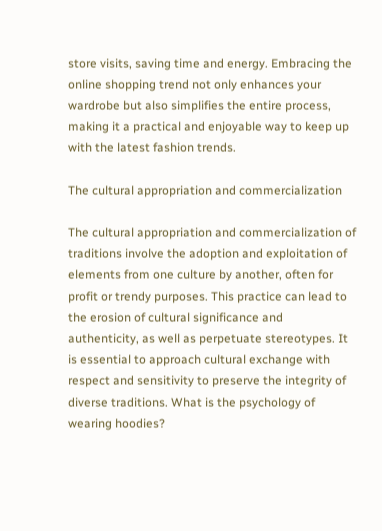store visits, saving time and energy. Embracing the online shopping trend not only enhances your wardrobe but also simplifies the entire process, making it a practical and enjoyable way to keep up with the latest fashion trends.

The cultural appropriation and commercialization

The cultural appropriation and commercialization of traditions involve the adoption and exploitation of elements from one culture by another, often for profit or trendy purposes. This practice can lead to the erosion of cultural significance and authenticity, as well as perpetuate stereotypes. It is essential to approach cultural exchange with respect and sensitivity to preserve the integrity of diverse traditions. What is the psychology of wearing hoodies?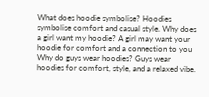What does hoodie symbolise? Hoodies symbolise comfort and casual style. Why does a girl want my hoodie? A girl may want your hoodie for comfort and a connection to you Why do guys wear hoodies? Guys wear hoodies for comfort, style, and a relaxed vibe.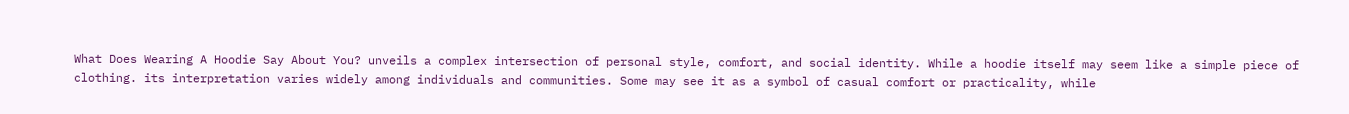What Does Wearing A Hoodie Say About You? unveils a complex intersection of personal style, comfort, and social identity. While a hoodie itself may seem like a simple piece of clothing. its interpretation varies widely among individuals and communities. Some may see it as a symbol of casual comfort or practicality, while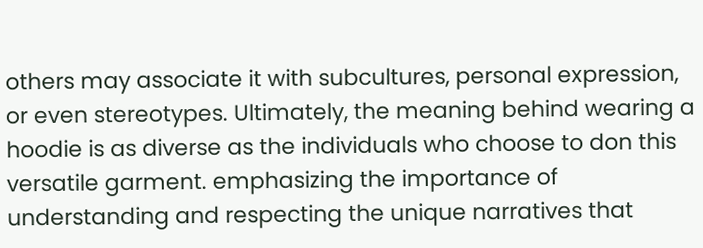others may associate it with subcultures, personal expression, or even stereotypes. Ultimately, the meaning behind wearing a hoodie is as diverse as the individuals who choose to don this versatile garment. emphasizing the importance of understanding and respecting the unique narratives that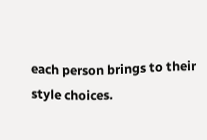each person brings to their style choices.